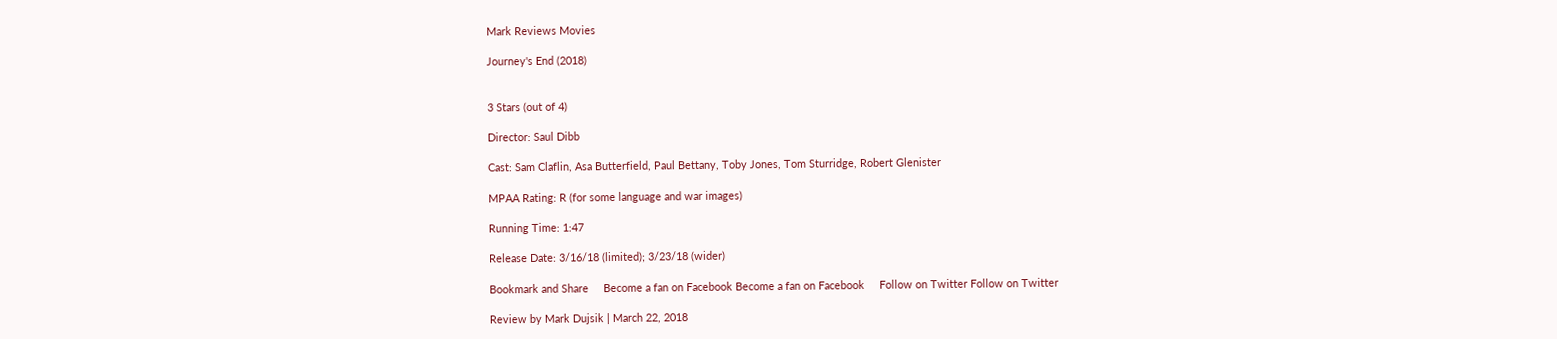Mark Reviews Movies

Journey's End (2018)


3 Stars (out of 4)

Director: Saul Dibb

Cast: Sam Claflin, Asa Butterfield, Paul Bettany, Toby Jones, Tom Sturridge, Robert Glenister

MPAA Rating: R (for some language and war images)

Running Time: 1:47

Release Date: 3/16/18 (limited); 3/23/18 (wider)

Bookmark and Share     Become a fan on Facebook Become a fan on Facebook     Follow on Twitter Follow on Twitter

Review by Mark Dujsik | March 22, 2018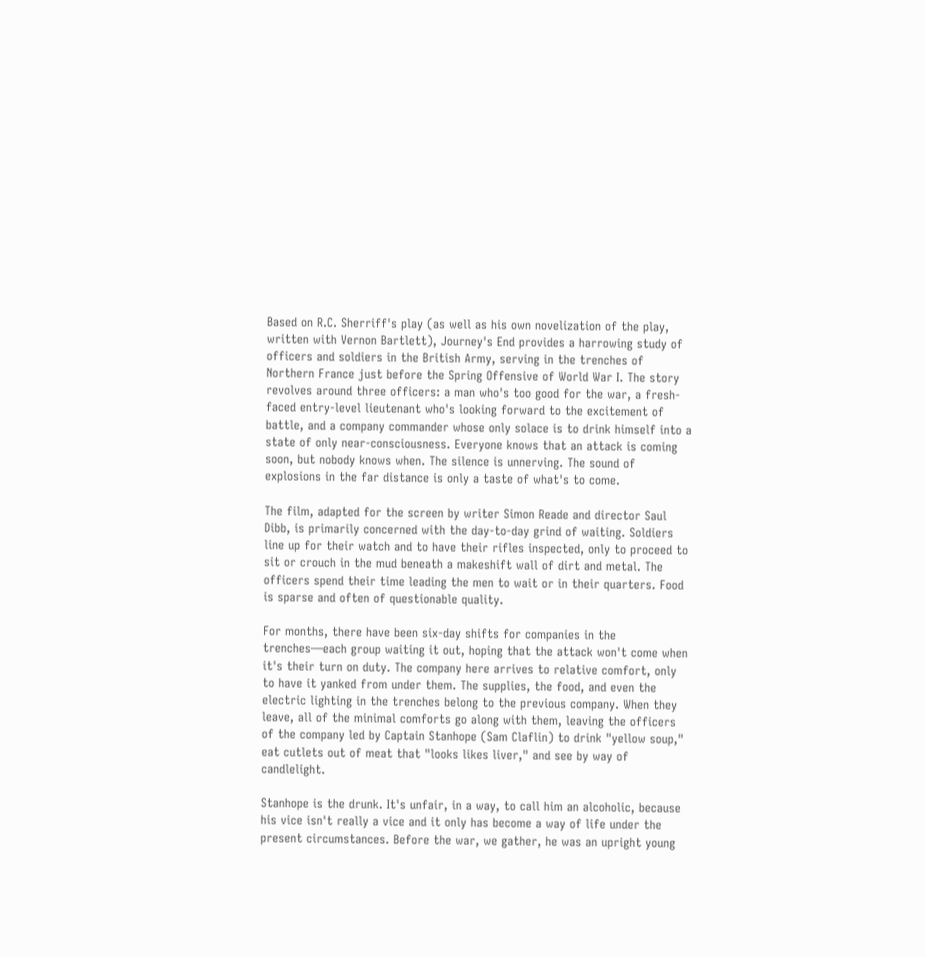Based on R.C. Sherriff's play (as well as his own novelization of the play, written with Vernon Bartlett), Journey's End provides a harrowing study of officers and soldiers in the British Army, serving in the trenches of Northern France just before the Spring Offensive of World War I. The story revolves around three officers: a man who's too good for the war, a fresh-faced entry-level lieutenant who's looking forward to the excitement of battle, and a company commander whose only solace is to drink himself into a state of only near-consciousness. Everyone knows that an attack is coming soon, but nobody knows when. The silence is unnerving. The sound of explosions in the far distance is only a taste of what's to come.

The film, adapted for the screen by writer Simon Reade and director Saul Dibb, is primarily concerned with the day-to-day grind of waiting. Soldiers line up for their watch and to have their rifles inspected, only to proceed to sit or crouch in the mud beneath a makeshift wall of dirt and metal. The officers spend their time leading the men to wait or in their quarters. Food is sparse and often of questionable quality.

For months, there have been six-day shifts for companies in the trenches—each group waiting it out, hoping that the attack won't come when it's their turn on duty. The company here arrives to relative comfort, only to have it yanked from under them. The supplies, the food, and even the electric lighting in the trenches belong to the previous company. When they leave, all of the minimal comforts go along with them, leaving the officers of the company led by Captain Stanhope (Sam Claflin) to drink "yellow soup," eat cutlets out of meat that "looks likes liver," and see by way of candlelight.

Stanhope is the drunk. It's unfair, in a way, to call him an alcoholic, because his vice isn't really a vice and it only has become a way of life under the present circumstances. Before the war, we gather, he was an upright young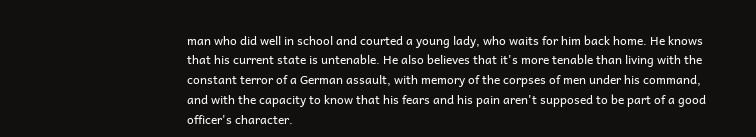man who did well in school and courted a young lady, who waits for him back home. He knows that his current state is untenable. He also believes that it's more tenable than living with the constant terror of a German assault, with memory of the corpses of men under his command, and with the capacity to know that his fears and his pain aren't supposed to be part of a good officer's character.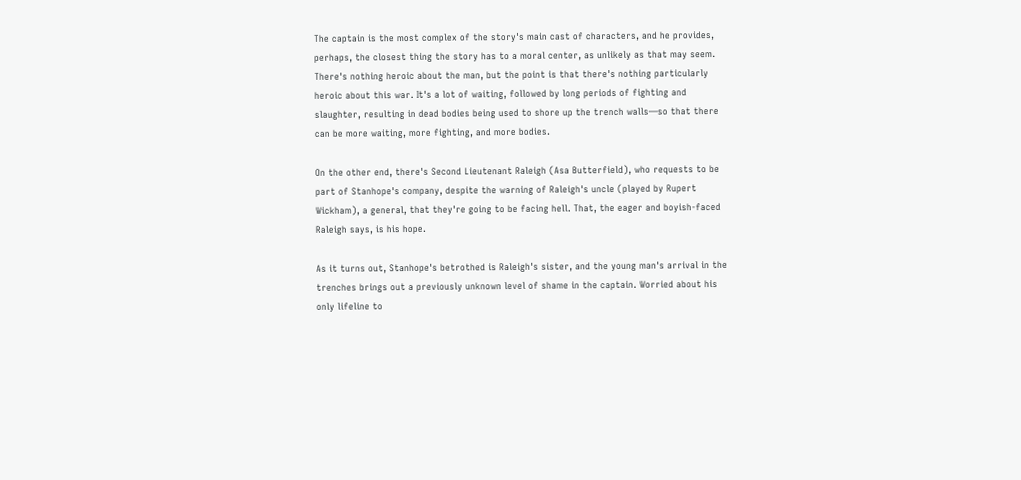The captain is the most complex of the story's main cast of characters, and he provides, perhaps, the closest thing the story has to a moral center, as unlikely as that may seem. There's nothing heroic about the man, but the point is that there's nothing particularly heroic about this war. It's a lot of waiting, followed by long periods of fighting and slaughter, resulting in dead bodies being used to shore up the trench walls—so that there can be more waiting, more fighting, and more bodies.

On the other end, there's Second Lieutenant Raleigh (Asa Butterfield), who requests to be part of Stanhope's company, despite the warning of Raleigh's uncle (played by Rupert Wickham), a general, that they're going to be facing hell. That, the eager and boyish-faced Raleigh says, is his hope.

As it turns out, Stanhope's betrothed is Raleigh's sister, and the young man's arrival in the trenches brings out a previously unknown level of shame in the captain. Worried about his only lifeline to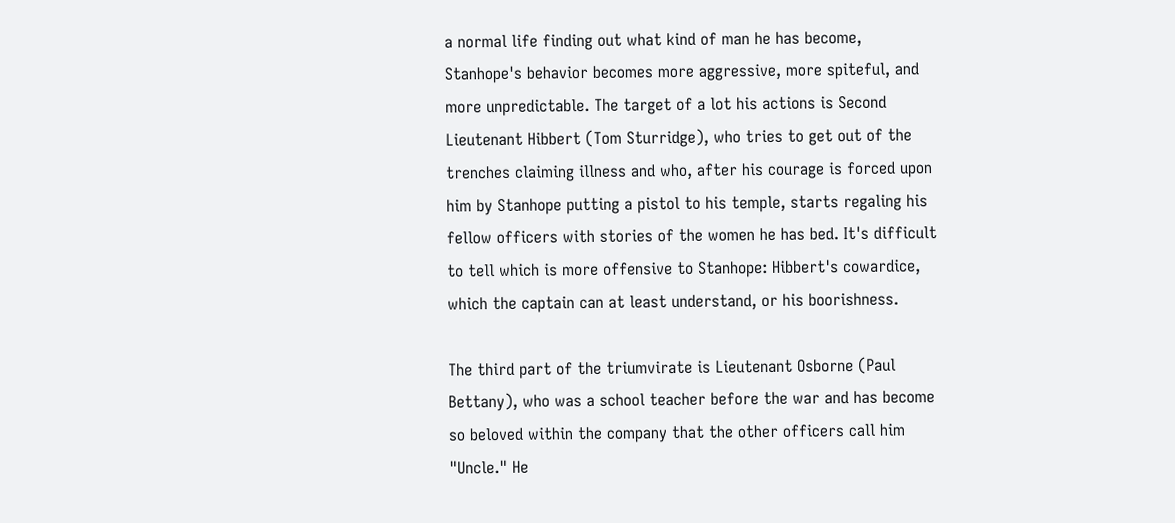a normal life finding out what kind of man he has become, Stanhope's behavior becomes more aggressive, more spiteful, and more unpredictable. The target of a lot his actions is Second Lieutenant Hibbert (Tom Sturridge), who tries to get out of the trenches claiming illness and who, after his courage is forced upon him by Stanhope putting a pistol to his temple, starts regaling his fellow officers with stories of the women he has bed. It's difficult to tell which is more offensive to Stanhope: Hibbert's cowardice, which the captain can at least understand, or his boorishness.

The third part of the triumvirate is Lieutenant Osborne (Paul Bettany), who was a school teacher before the war and has become so beloved within the company that the other officers call him "Uncle." He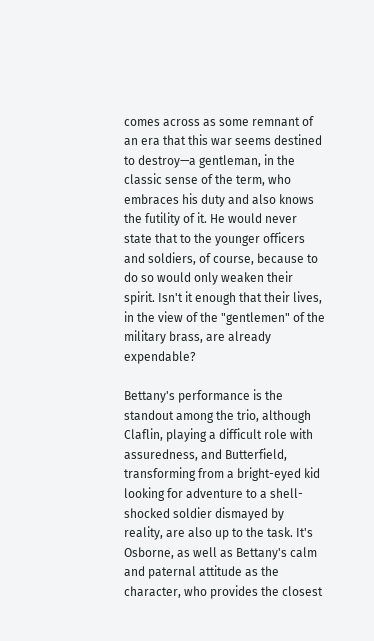comes across as some remnant of an era that this war seems destined to destroy—a gentleman, in the classic sense of the term, who embraces his duty and also knows the futility of it. He would never state that to the younger officers and soldiers, of course, because to do so would only weaken their spirit. Isn't it enough that their lives, in the view of the "gentlemen" of the military brass, are already expendable?

Bettany's performance is the standout among the trio, although Claflin, playing a difficult role with assuredness, and Butterfield, transforming from a bright-eyed kid looking for adventure to a shell-shocked soldier dismayed by reality, are also up to the task. It's Osborne, as well as Bettany's calm and paternal attitude as the character, who provides the closest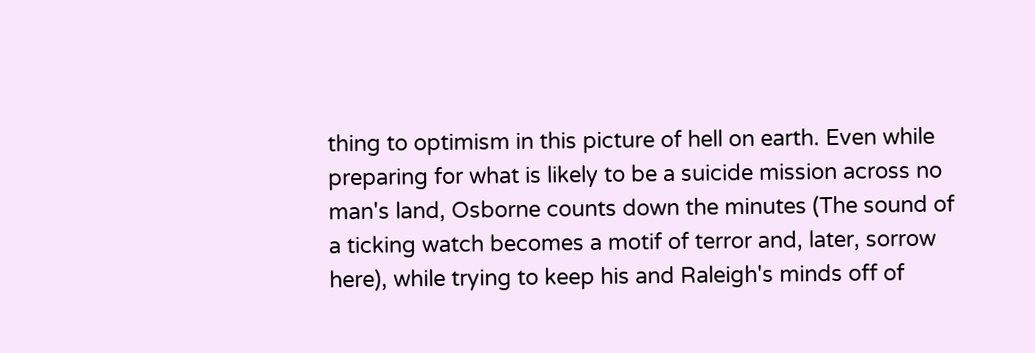thing to optimism in this picture of hell on earth. Even while preparing for what is likely to be a suicide mission across no man's land, Osborne counts down the minutes (The sound of a ticking watch becomes a motif of terror and, later, sorrow here), while trying to keep his and Raleigh's minds off of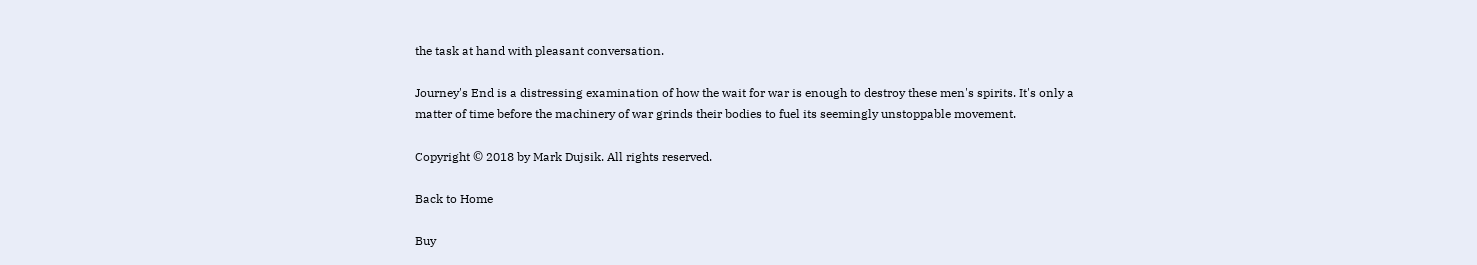the task at hand with pleasant conversation.

Journey's End is a distressing examination of how the wait for war is enough to destroy these men's spirits. It's only a matter of time before the machinery of war grinds their bodies to fuel its seemingly unstoppable movement.

Copyright © 2018 by Mark Dujsik. All rights reserved.

Back to Home

Buy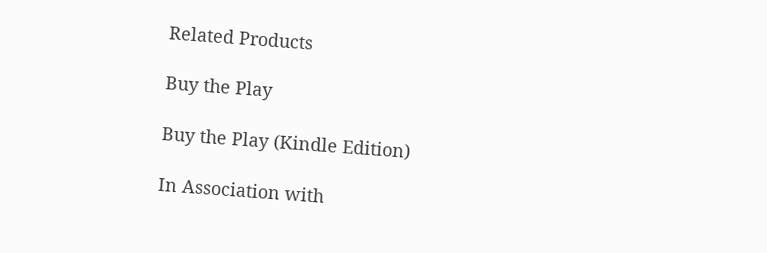Related Products

Buy the Play

Buy the Play (Kindle Edition)

In Association with